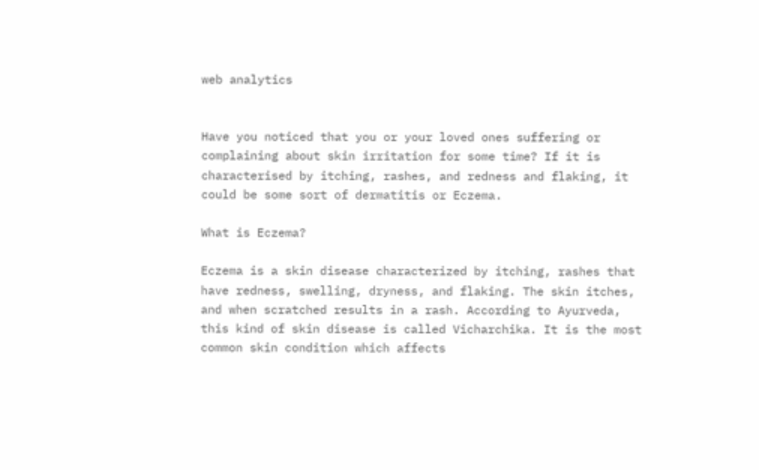web analytics


Have you noticed that you or your loved ones suffering or complaining about skin irritation for some time? If it is characterised by itching, rashes, and redness and flaking, it could be some sort of dermatitis or Eczema.

What is Eczema?

Eczema is a skin disease characterized by itching, rashes that have redness, swelling, dryness, and flaking. The skin itches, and when scratched results in a rash. According to Ayurveda, this kind of skin disease is called Vicharchika. It is the most common skin condition which affects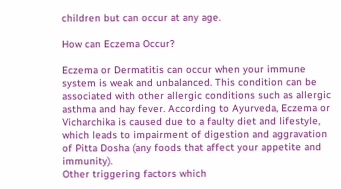children but can occur at any age.

How can Eczema Occur?

Eczema or Dermatitis can occur when your immune system is weak and unbalanced. This condition can be associated with other allergic conditions such as allergic asthma and hay fever. According to Ayurveda, Eczema or Vicharchika is caused due to a faulty diet and lifestyle, which leads to impairment of digestion and aggravation of Pitta Dosha (any foods that affect your appetite and immunity).
Other triggering factors which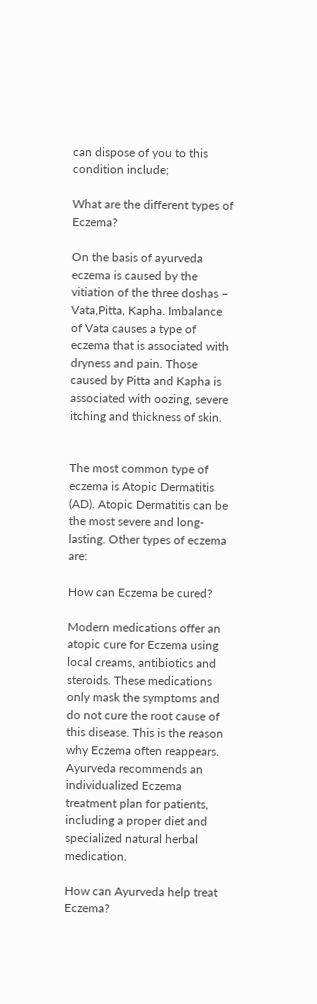can dispose of you to this condition include;

What are the different types of Eczema?

On the basis of ayurveda eczema is caused by the vitiation of the three doshas – Vata,Pitta, Kapha. Imbalance of Vata causes a type of eczema that is associated with dryness and pain. Those caused by Pitta and Kapha is associated with oozing, severe itching and thickness of skin.


The most common type of eczema is Atopic Dermatitis (AD). Atopic Dermatitis can be the most severe and long-lasting. Other types of eczema are:

How can Eczema be cured?

Modern medications offer an atopic cure for Eczema using local creams, antibiotics and steroids. These medications only mask the symptoms and do not cure the root cause of this disease. This is the reason why Eczema often reappears. Ayurveda recommends an individualized Eczema treatment plan for patients, including a proper diet and specialized natural herbal medication.

How can Ayurveda help treat Eczema?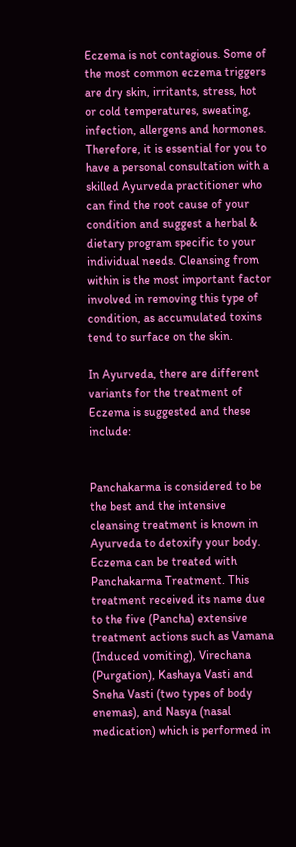Eczema is not contagious. Some of the most common eczema triggers are dry skin, irritants, stress, hot or cold temperatures, sweating, infection, allergens and hormones. Therefore, it is essential for you to have a personal consultation with a skilled Ayurveda practitioner who can find the root cause of your condition and suggest a herbal & dietary program specific to your individual needs. Cleansing from within is the most important factor involved in removing this type of condition, as accumulated toxins tend to surface on the skin.

In Ayurveda, there are different variants for the treatment of Eczema is suggested and these include:


Panchakarma is considered to be the best and the intensive cleansing treatment is known in Ayurveda to detoxify your body. Eczema can be treated with Panchakarma Treatment. This treatment received its name due to the five (Pancha) extensive treatment actions such as Vamana (Induced vomiting), Virechana (Purgation), Kashaya Vasti and Sneha Vasti (two types of body enemas), and Nasya (nasal medication) which is performed in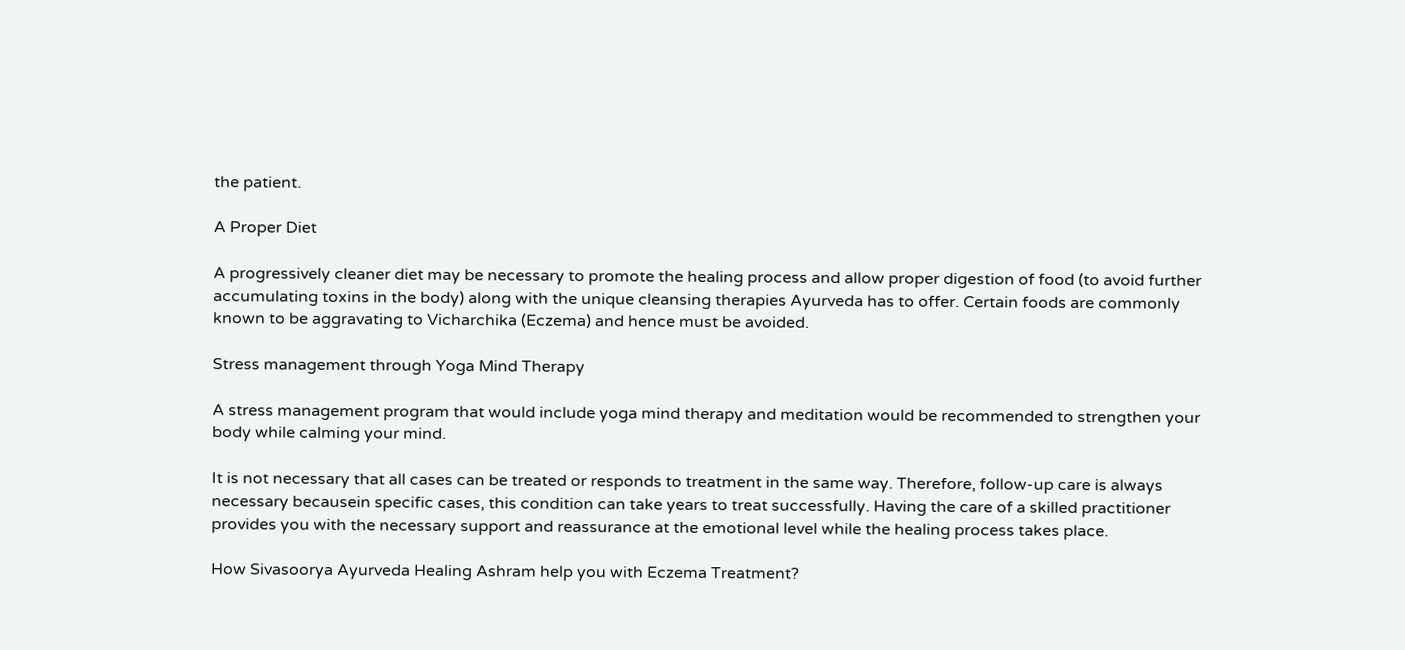the patient.

A Proper Diet

A progressively cleaner diet may be necessary to promote the healing process and allow proper digestion of food (to avoid further accumulating toxins in the body) along with the unique cleansing therapies Ayurveda has to offer. Certain foods are commonly known to be aggravating to Vicharchika (Eczema) and hence must be avoided.

Stress management through Yoga Mind Therapy

A stress management program that would include yoga mind therapy and meditation would be recommended to strengthen your body while calming your mind.

It is not necessary that all cases can be treated or responds to treatment in the same way. Therefore, follow-up care is always necessary becausein specific cases, this condition can take years to treat successfully. Having the care of a skilled practitioner provides you with the necessary support and reassurance at the emotional level while the healing process takes place.

How Sivasoorya Ayurveda Healing Ashram help you with Eczema Treatment?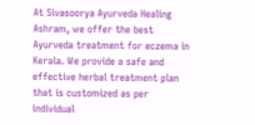At Sivasoorya Ayurveda Healing Ashram, we offer the best Ayurveda treatment for eczema in Kerala. We provide a safe and effective herbal treatment plan that is customized as per individual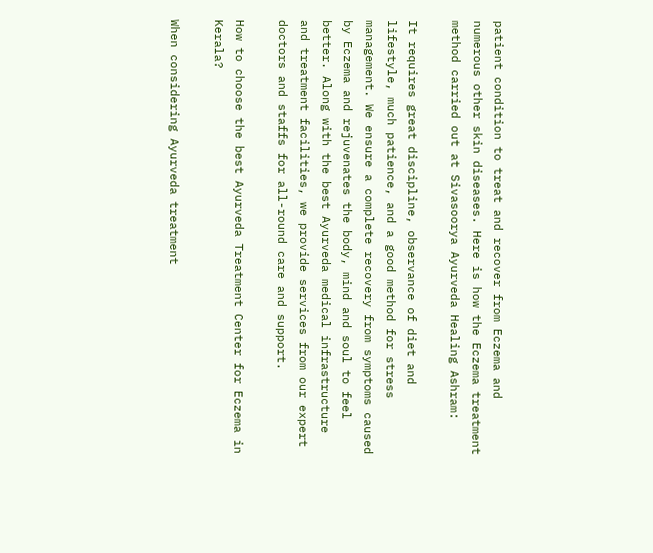patient condition to treat and recover from Eczema and numerous other skin diseases. Here is how the Eczema treatment method carried out at Sivasoorya Ayurveda Healing Ashram:

It requires great discipline, observance of diet and lifestyle, much patience, and a good method for stress management. We ensure a complete recovery from symptoms caused by Eczema and rejuvenates the body, mind and soul to feel better. Along with the best Ayurveda medical infrastructure and treatment facilities, we provide services from our expert doctors and staffs for all-round care and support.

How to choose the best Ayurveda Treatment Center for Eczema in Kerala?

When considering Ayurveda treatment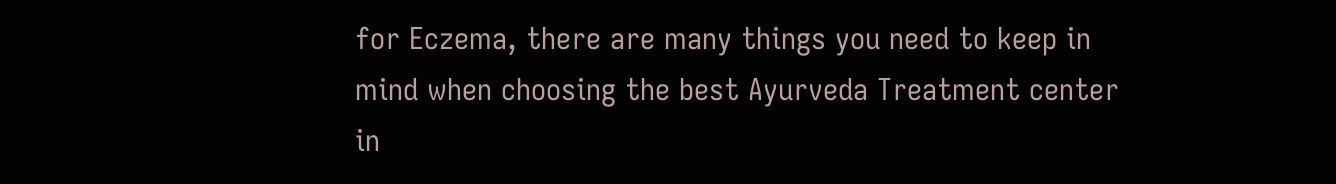for Eczema, there are many things you need to keep in mind when choosing the best Ayurveda Treatment center in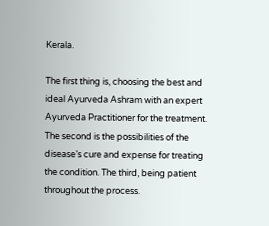Kerala.

The first thing is, choosing the best and ideal Ayurveda Ashram with an expert Ayurveda Practitioner for the treatment. The second is the possibilities of the disease’s cure and expense for treating the condition. The third, being patient throughout the process.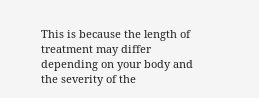This is because the length of treatment may differ depending on your body and the severity of the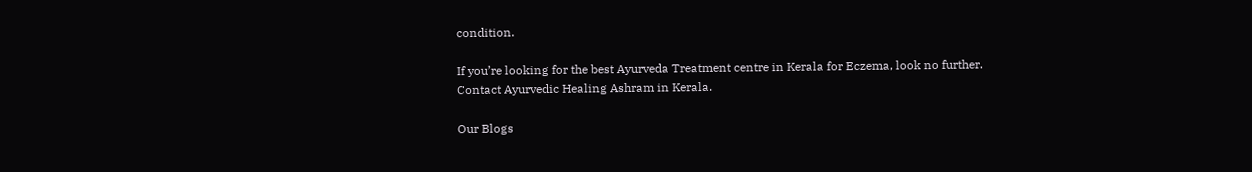condition.

If you’re looking for the best Ayurveda Treatment centre in Kerala for Eczema, look no further. Contact Ayurvedic Healing Ashram in Kerala.

Our Blogs